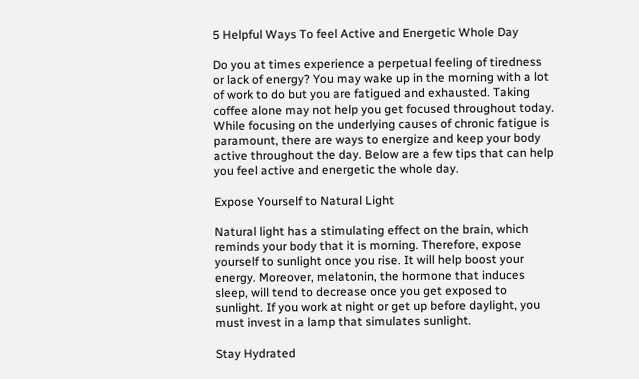5 Helpful Ways To feel Active and Energetic Whole Day

Do you at times experience a perpetual feeling of tiredness or lack of energy? You may wake up in the morning with a lot of work to do but you are fatigued and exhausted. Taking coffee alone may not help you get focused throughout today. While focusing on the underlying causes of chronic fatigue is paramount, there are ways to energize and keep your body active throughout the day. Below are a few tips that can help you feel active and energetic the whole day.

Expose Yourself to Natural Light

Natural light has a stimulating effect on the brain, which reminds your body that it is morning. Therefore, expose yourself to sunlight once you rise. It will help boost your energy. Moreover, melatonin, the hormone that induces sleep, will tend to decrease once you get exposed to sunlight. If you work at night or get up before daylight, you must invest in a lamp that simulates sunlight.

Stay Hydrated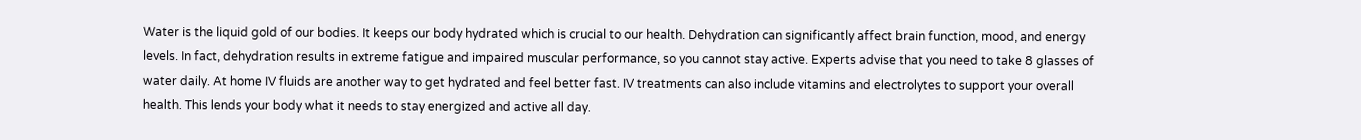Water is the liquid gold of our bodies. It keeps our body hydrated which is crucial to our health. Dehydration can significantly affect brain function, mood, and energy levels. In fact, dehydration results in extreme fatigue and impaired muscular performance, so you cannot stay active. Experts advise that you need to take 8 glasses of water daily. At home IV fluids are another way to get hydrated and feel better fast. IV treatments can also include vitamins and electrolytes to support your overall health. This lends your body what it needs to stay energized and active all day.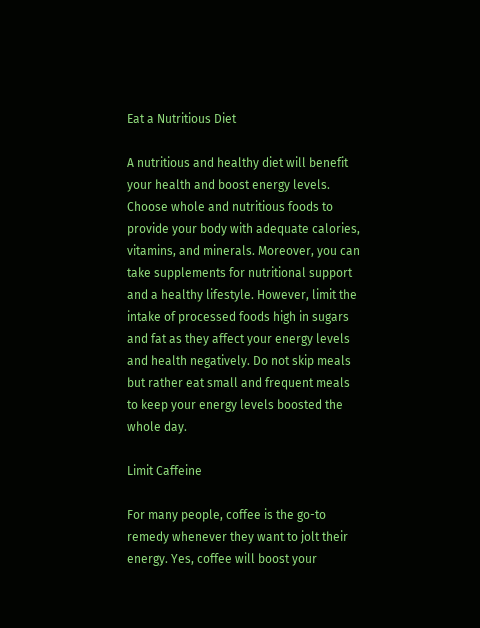Eat a Nutritious Diet

A nutritious and healthy diet will benefit your health and boost energy levels. Choose whole and nutritious foods to provide your body with adequate calories, vitamins, and minerals. Moreover, you can take supplements for nutritional support and a healthy lifestyle. However, limit the intake of processed foods high in sugars and fat as they affect your energy levels and health negatively. Do not skip meals but rather eat small and frequent meals to keep your energy levels boosted the whole day.

Limit Caffeine

For many people, coffee is the go-to remedy whenever they want to jolt their energy. Yes, coffee will boost your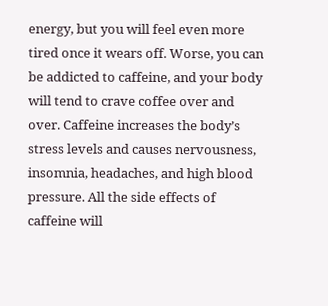energy, but you will feel even more tired once it wears off. Worse, you can be addicted to caffeine, and your body will tend to crave coffee over and over. Caffeine increases the body’s stress levels and causes nervousness, insomnia, headaches, and high blood pressure. All the side effects of caffeine will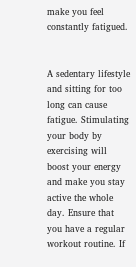make you feel constantly fatigued.


A sedentary lifestyle and sitting for too long can cause fatigue. Stimulating your body by exercising will boost your energy and make you stay active the whole day. Ensure that you have a regular workout routine. If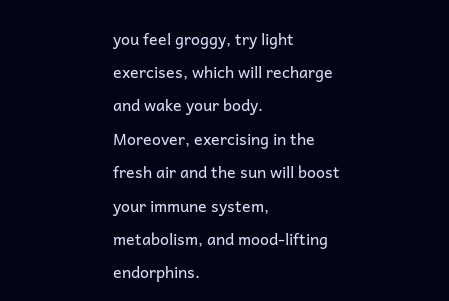you feel groggy, try light exercises, which will recharge and wake your body. Moreover, exercising in the fresh air and the sun will boost your immune system, metabolism, and mood-lifting endorphins.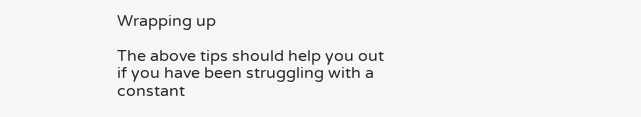Wrapping up

The above tips should help you out if you have been struggling with a constant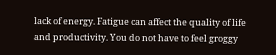lack of energy. Fatigue can affect the quality of life and productivity. You do not have to feel groggy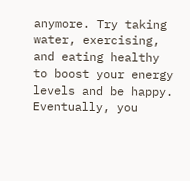anymore. Try taking water, exercising, and eating healthy to boost your energy levels and be happy. Eventually, you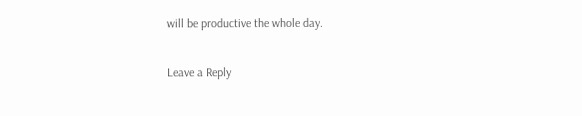will be productive the whole day.

Leave a Reply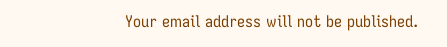Your email address will not be published.